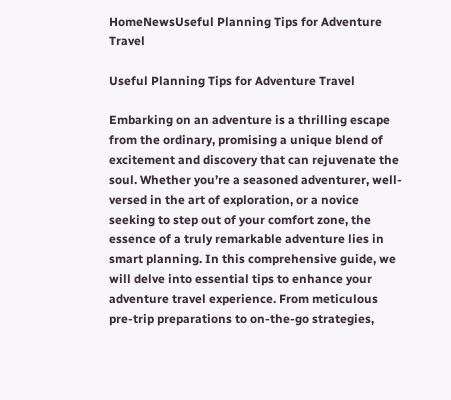HomeNewsUseful Planning Tips for Adventure Travel

Useful Planning Tips for Adventure Travel

Embarking on an adventure is a thrilling escape from the ordinary, promising a unique blend of excitement and discovery that can rejuvenate the soul. Whether you’re a seasoned adventurer, well-versed in the art of exploration, or a novice seeking to step out of your comfort zone, the essence of a truly remarkable adventure lies in smart planning. In this comprehensive guide, we will delve into essential tips to enhance your adventure travel experience. From meticulous pre-trip preparations to on-the-go strategies,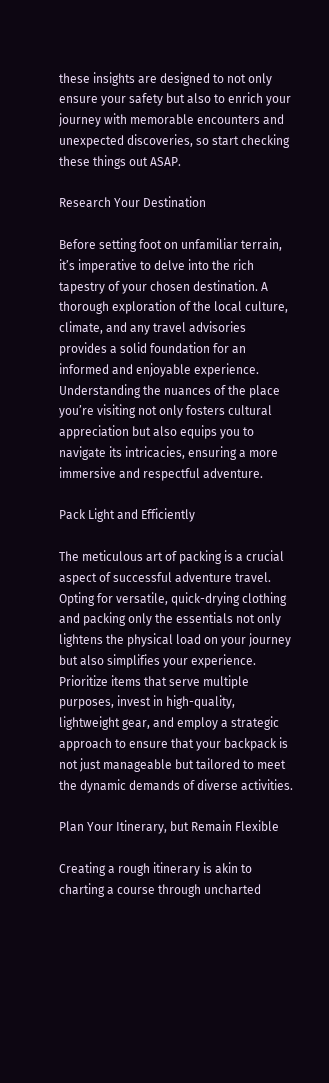these insights are designed to not only ensure your safety but also to enrich your journey with memorable encounters and unexpected discoveries, so start checking these things out ASAP.

Research Your Destination

Before setting foot on unfamiliar terrain, it’s imperative to delve into the rich tapestry of your chosen destination. A thorough exploration of the local culture, climate, and any travel advisories provides a solid foundation for an informed and enjoyable experience. Understanding the nuances of the place you’re visiting not only fosters cultural appreciation but also equips you to navigate its intricacies, ensuring a more immersive and respectful adventure.

Pack Light and Efficiently

The meticulous art of packing is a crucial aspect of successful adventure travel. Opting for versatile, quick-drying clothing and packing only the essentials not only lightens the physical load on your journey but also simplifies your experience. Prioritize items that serve multiple purposes, invest in high-quality, lightweight gear, and employ a strategic approach to ensure that your backpack is not just manageable but tailored to meet the dynamic demands of diverse activities.

Plan Your Itinerary, but Remain Flexible

Creating a rough itinerary is akin to charting a course through uncharted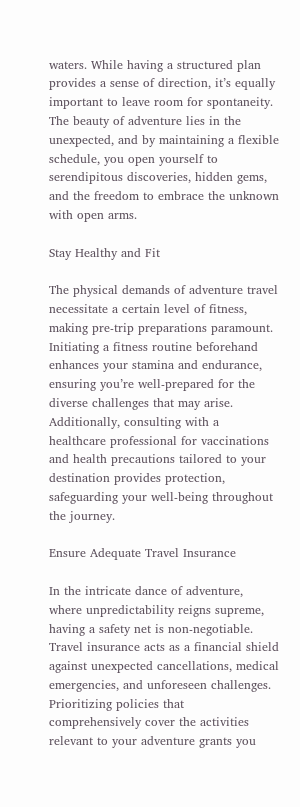waters. While having a structured plan provides a sense of direction, it’s equally important to leave room for spontaneity. The beauty of adventure lies in the unexpected, and by maintaining a flexible schedule, you open yourself to serendipitous discoveries, hidden gems, and the freedom to embrace the unknown with open arms.

Stay Healthy and Fit

The physical demands of adventure travel necessitate a certain level of fitness, making pre-trip preparations paramount. Initiating a fitness routine beforehand enhances your stamina and endurance, ensuring you’re well-prepared for the diverse challenges that may arise. Additionally, consulting with a healthcare professional for vaccinations and health precautions tailored to your destination provides protection, safeguarding your well-being throughout the journey.

Ensure Adequate Travel Insurance

In the intricate dance of adventure, where unpredictability reigns supreme, having a safety net is non-negotiable. Travel insurance acts as a financial shield against unexpected cancellations, medical emergencies, and unforeseen challenges. Prioritizing policies that comprehensively cover the activities relevant to your adventure grants you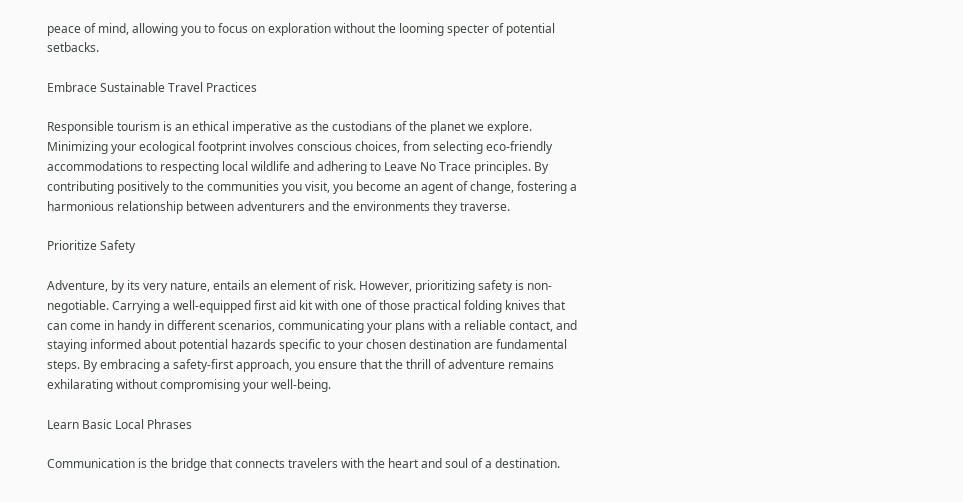peace of mind, allowing you to focus on exploration without the looming specter of potential setbacks.

Embrace Sustainable Travel Practices

Responsible tourism is an ethical imperative as the custodians of the planet we explore. Minimizing your ecological footprint involves conscious choices, from selecting eco-friendly accommodations to respecting local wildlife and adhering to Leave No Trace principles. By contributing positively to the communities you visit, you become an agent of change, fostering a harmonious relationship between adventurers and the environments they traverse.

Prioritize Safety

Adventure, by its very nature, entails an element of risk. However, prioritizing safety is non-negotiable. Carrying a well-equipped first aid kit with one of those practical folding knives that can come in handy in different scenarios, communicating your plans with a reliable contact, and staying informed about potential hazards specific to your chosen destination are fundamental steps. By embracing a safety-first approach, you ensure that the thrill of adventure remains exhilarating without compromising your well-being.

Learn Basic Local Phrases

Communication is the bridge that connects travelers with the heart and soul of a destination.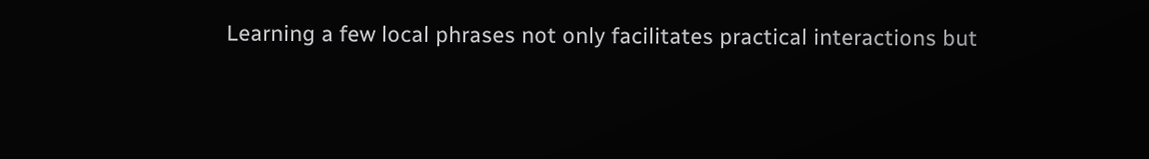Learning a few local phrases not only facilitates practical interactions but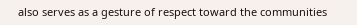also serves as a gesture of respect toward the communities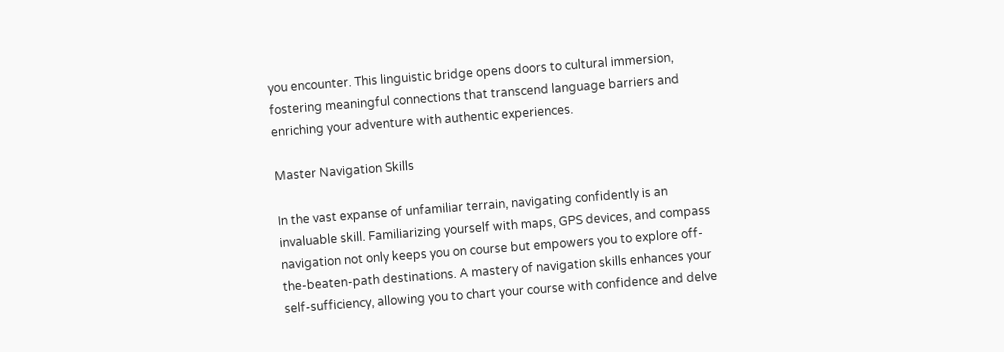you encounter. This linguistic bridge opens doors to cultural immersion, fostering meaningful connections that transcend language barriers and enriching your adventure with authentic experiences.

Master Navigation Skills

In the vast expanse of unfamiliar terrain, navigating confidently is an invaluable skill. Familiarizing yourself with maps, GPS devices, and compass navigation not only keeps you on course but empowers you to explore off-the-beaten-path destinations. A mastery of navigation skills enhances your self-sufficiency, allowing you to chart your course with confidence and delve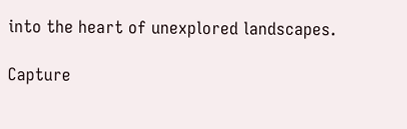into the heart of unexplored landscapes.

Capture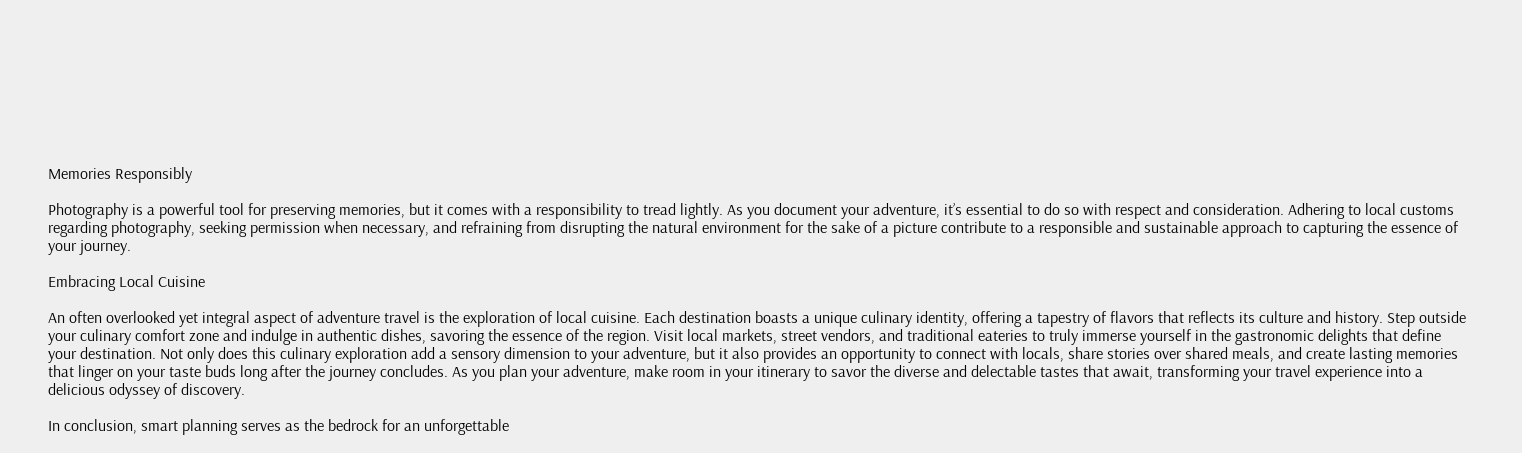Memories Responsibly

Photography is a powerful tool for preserving memories, but it comes with a responsibility to tread lightly. As you document your adventure, it’s essential to do so with respect and consideration. Adhering to local customs regarding photography, seeking permission when necessary, and refraining from disrupting the natural environment for the sake of a picture contribute to a responsible and sustainable approach to capturing the essence of your journey.

Embracing Local Cuisine

An often overlooked yet integral aspect of adventure travel is the exploration of local cuisine. Each destination boasts a unique culinary identity, offering a tapestry of flavors that reflects its culture and history. Step outside your culinary comfort zone and indulge in authentic dishes, savoring the essence of the region. Visit local markets, street vendors, and traditional eateries to truly immerse yourself in the gastronomic delights that define your destination. Not only does this culinary exploration add a sensory dimension to your adventure, but it also provides an opportunity to connect with locals, share stories over shared meals, and create lasting memories that linger on your taste buds long after the journey concludes. As you plan your adventure, make room in your itinerary to savor the diverse and delectable tastes that await, transforming your travel experience into a delicious odyssey of discovery.

In conclusion, smart planning serves as the bedrock for an unforgettable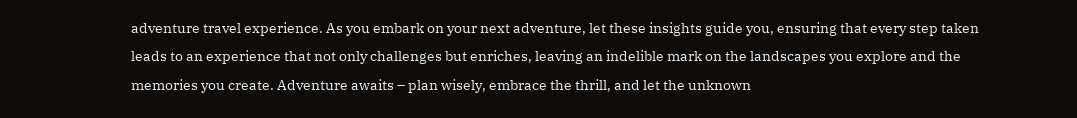adventure travel experience. As you embark on your next adventure, let these insights guide you, ensuring that every step taken leads to an experience that not only challenges but enriches, leaving an indelible mark on the landscapes you explore and the memories you create. Adventure awaits – plan wisely, embrace the thrill, and let the unknown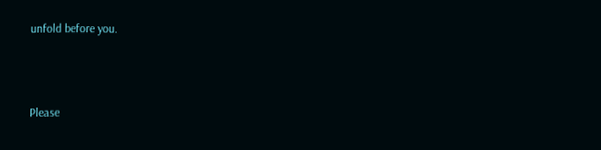unfold before you.



Please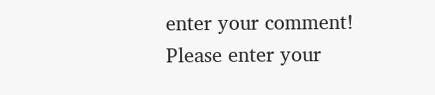enter your comment!
Please enter your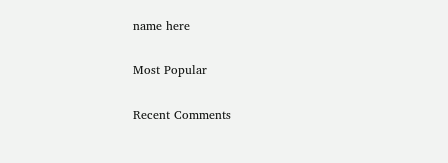name here

Most Popular

Recent Comments